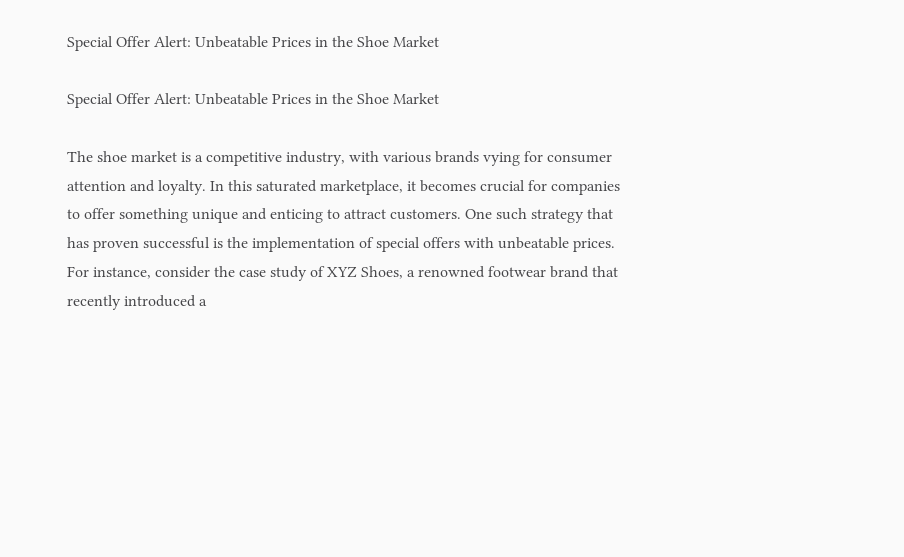Special Offer Alert: Unbeatable Prices in the Shoe Market

Special Offer Alert: Unbeatable Prices in the Shoe Market

The shoe market is a competitive industry, with various brands vying for consumer attention and loyalty. In this saturated marketplace, it becomes crucial for companies to offer something unique and enticing to attract customers. One such strategy that has proven successful is the implementation of special offers with unbeatable prices. For instance, consider the case study of XYZ Shoes, a renowned footwear brand that recently introduced a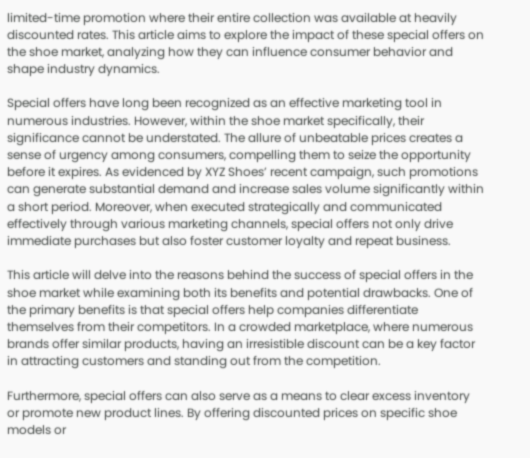limited-time promotion where their entire collection was available at heavily discounted rates. This article aims to explore the impact of these special offers on the shoe market, analyzing how they can influence consumer behavior and shape industry dynamics.

Special offers have long been recognized as an effective marketing tool in numerous industries. However, within the shoe market specifically, their significance cannot be understated. The allure of unbeatable prices creates a sense of urgency among consumers, compelling them to seize the opportunity before it expires. As evidenced by XYZ Shoes’ recent campaign, such promotions can generate substantial demand and increase sales volume significantly within a short period. Moreover, when executed strategically and communicated effectively through various marketing channels, special offers not only drive immediate purchases but also foster customer loyalty and repeat business.

This article will delve into the reasons behind the success of special offers in the shoe market while examining both its benefits and potential drawbacks. One of the primary benefits is that special offers help companies differentiate themselves from their competitors. In a crowded marketplace, where numerous brands offer similar products, having an irresistible discount can be a key factor in attracting customers and standing out from the competition.

Furthermore, special offers can also serve as a means to clear excess inventory or promote new product lines. By offering discounted prices on specific shoe models or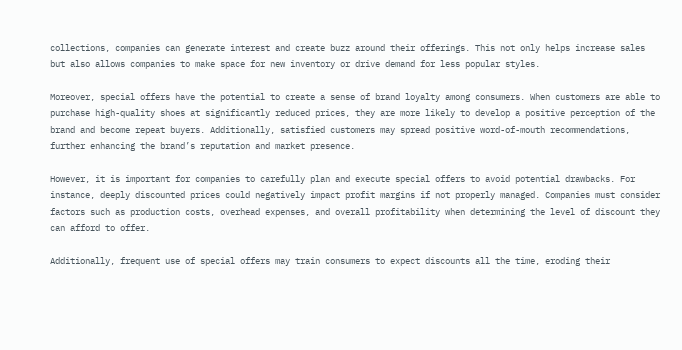collections, companies can generate interest and create buzz around their offerings. This not only helps increase sales but also allows companies to make space for new inventory or drive demand for less popular styles.

Moreover, special offers have the potential to create a sense of brand loyalty among consumers. When customers are able to purchase high-quality shoes at significantly reduced prices, they are more likely to develop a positive perception of the brand and become repeat buyers. Additionally, satisfied customers may spread positive word-of-mouth recommendations, further enhancing the brand’s reputation and market presence.

However, it is important for companies to carefully plan and execute special offers to avoid potential drawbacks. For instance, deeply discounted prices could negatively impact profit margins if not properly managed. Companies must consider factors such as production costs, overhead expenses, and overall profitability when determining the level of discount they can afford to offer.

Additionally, frequent use of special offers may train consumers to expect discounts all the time, eroding their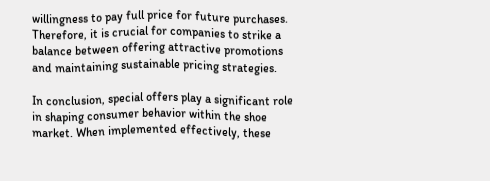willingness to pay full price for future purchases. Therefore, it is crucial for companies to strike a balance between offering attractive promotions and maintaining sustainable pricing strategies.

In conclusion, special offers play a significant role in shaping consumer behavior within the shoe market. When implemented effectively, these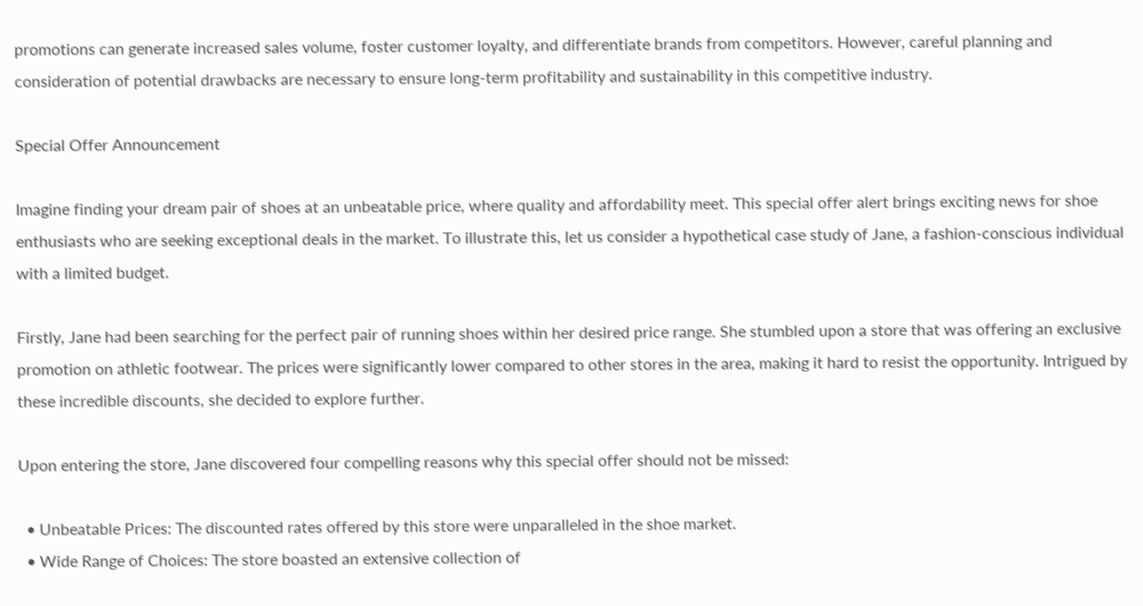promotions can generate increased sales volume, foster customer loyalty, and differentiate brands from competitors. However, careful planning and consideration of potential drawbacks are necessary to ensure long-term profitability and sustainability in this competitive industry.

Special Offer Announcement

Imagine finding your dream pair of shoes at an unbeatable price, where quality and affordability meet. This special offer alert brings exciting news for shoe enthusiasts who are seeking exceptional deals in the market. To illustrate this, let us consider a hypothetical case study of Jane, a fashion-conscious individual with a limited budget.

Firstly, Jane had been searching for the perfect pair of running shoes within her desired price range. She stumbled upon a store that was offering an exclusive promotion on athletic footwear. The prices were significantly lower compared to other stores in the area, making it hard to resist the opportunity. Intrigued by these incredible discounts, she decided to explore further.

Upon entering the store, Jane discovered four compelling reasons why this special offer should not be missed:

  • Unbeatable Prices: The discounted rates offered by this store were unparalleled in the shoe market.
  • Wide Range of Choices: The store boasted an extensive collection of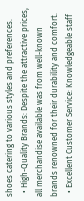shoes catering to various styles and preferences.
  • High-Quality Brands: Despite the attractive prices, all merchandise available was from well-known brands renowned for their durability and comfort.
  • Excellent Customer Service: Knowledgeable staff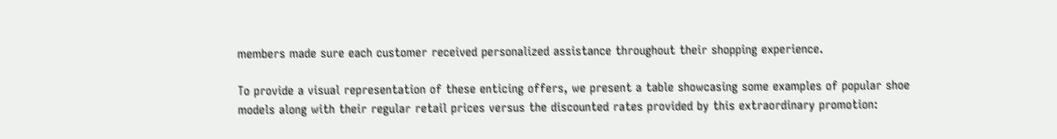members made sure each customer received personalized assistance throughout their shopping experience.

To provide a visual representation of these enticing offers, we present a table showcasing some examples of popular shoe models along with their regular retail prices versus the discounted rates provided by this extraordinary promotion: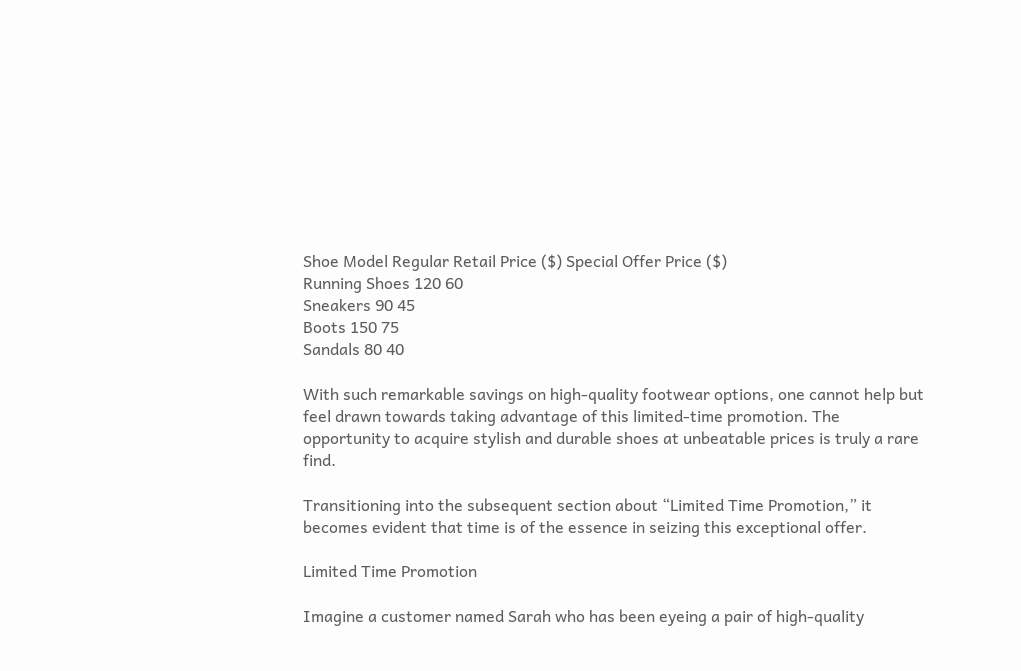Shoe Model Regular Retail Price ($) Special Offer Price ($)
Running Shoes 120 60
Sneakers 90 45
Boots 150 75
Sandals 80 40

With such remarkable savings on high-quality footwear options, one cannot help but feel drawn towards taking advantage of this limited-time promotion. The opportunity to acquire stylish and durable shoes at unbeatable prices is truly a rare find.

Transitioning into the subsequent section about “Limited Time Promotion,” it becomes evident that time is of the essence in seizing this exceptional offer.

Limited Time Promotion

Imagine a customer named Sarah who has been eyeing a pair of high-quality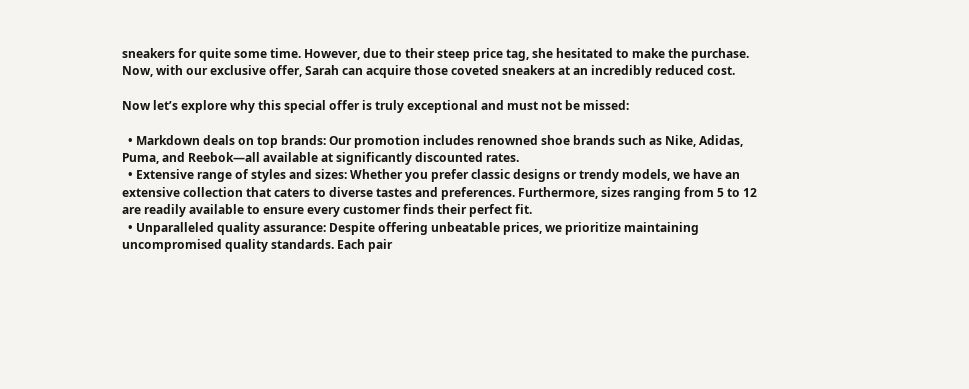sneakers for quite some time. However, due to their steep price tag, she hesitated to make the purchase. Now, with our exclusive offer, Sarah can acquire those coveted sneakers at an incredibly reduced cost.

Now let’s explore why this special offer is truly exceptional and must not be missed:

  • Markdown deals on top brands: Our promotion includes renowned shoe brands such as Nike, Adidas, Puma, and Reebok—all available at significantly discounted rates.
  • Extensive range of styles and sizes: Whether you prefer classic designs or trendy models, we have an extensive collection that caters to diverse tastes and preferences. Furthermore, sizes ranging from 5 to 12 are readily available to ensure every customer finds their perfect fit.
  • Unparalleled quality assurance: Despite offering unbeatable prices, we prioritize maintaining uncompromised quality standards. Each pair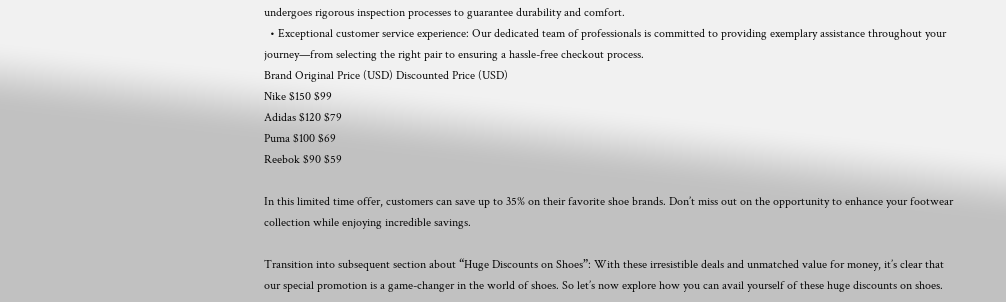undergoes rigorous inspection processes to guarantee durability and comfort.
  • Exceptional customer service experience: Our dedicated team of professionals is committed to providing exemplary assistance throughout your journey—from selecting the right pair to ensuring a hassle-free checkout process.
Brand Original Price (USD) Discounted Price (USD)
Nike $150 $99
Adidas $120 $79
Puma $100 $69
Reebok $90 $59

In this limited time offer, customers can save up to 35% on their favorite shoe brands. Don’t miss out on the opportunity to enhance your footwear collection while enjoying incredible savings.

Transition into subsequent section about “Huge Discounts on Shoes”: With these irresistible deals and unmatched value for money, it’s clear that our special promotion is a game-changer in the world of shoes. So let’s now explore how you can avail yourself of these huge discounts on shoes.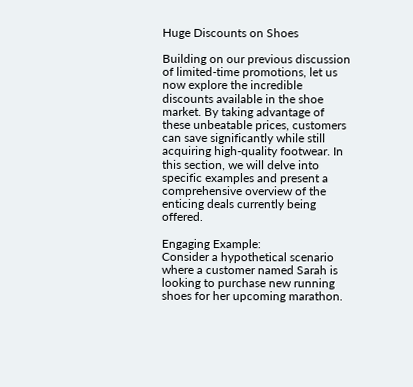Huge Discounts on Shoes

Building on our previous discussion of limited-time promotions, let us now explore the incredible discounts available in the shoe market. By taking advantage of these unbeatable prices, customers can save significantly while still acquiring high-quality footwear. In this section, we will delve into specific examples and present a comprehensive overview of the enticing deals currently being offered.

Engaging Example:
Consider a hypothetical scenario where a customer named Sarah is looking to purchase new running shoes for her upcoming marathon.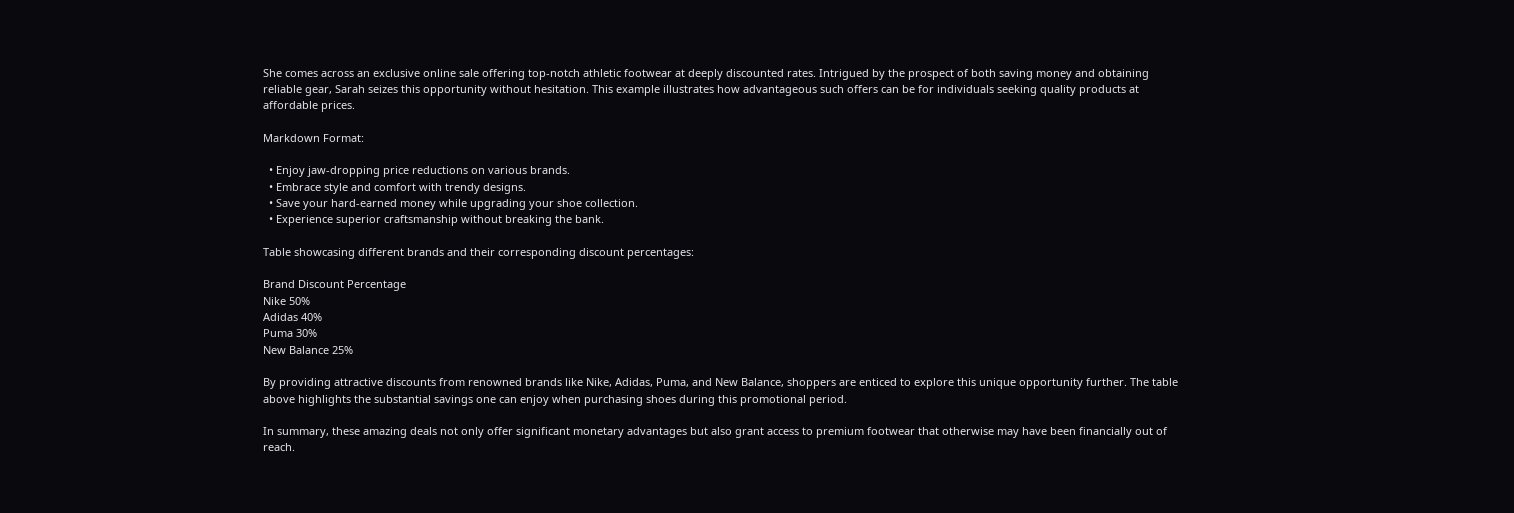She comes across an exclusive online sale offering top-notch athletic footwear at deeply discounted rates. Intrigued by the prospect of both saving money and obtaining reliable gear, Sarah seizes this opportunity without hesitation. This example illustrates how advantageous such offers can be for individuals seeking quality products at affordable prices.

Markdown Format:

  • Enjoy jaw-dropping price reductions on various brands.
  • Embrace style and comfort with trendy designs.
  • Save your hard-earned money while upgrading your shoe collection.
  • Experience superior craftsmanship without breaking the bank.

Table showcasing different brands and their corresponding discount percentages:

Brand Discount Percentage
Nike 50%
Adidas 40%
Puma 30%
New Balance 25%

By providing attractive discounts from renowned brands like Nike, Adidas, Puma, and New Balance, shoppers are enticed to explore this unique opportunity further. The table above highlights the substantial savings one can enjoy when purchasing shoes during this promotional period.

In summary, these amazing deals not only offer significant monetary advantages but also grant access to premium footwear that otherwise may have been financially out of reach.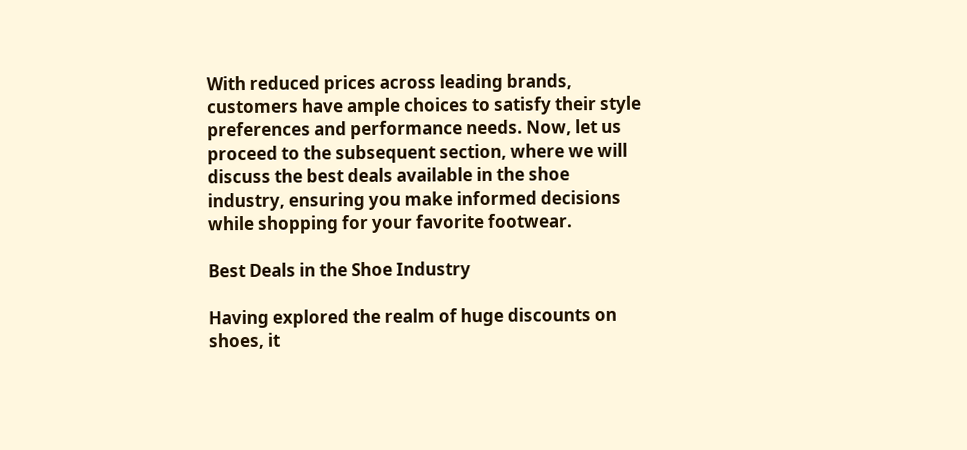With reduced prices across leading brands, customers have ample choices to satisfy their style preferences and performance needs. Now, let us proceed to the subsequent section, where we will discuss the best deals available in the shoe industry, ensuring you make informed decisions while shopping for your favorite footwear.

Best Deals in the Shoe Industry

Having explored the realm of huge discounts on shoes, it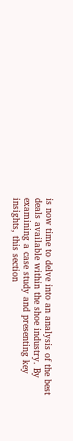is now time to delve into an analysis of the best deals available within the shoe industry. By examining a case study and presenting key insights, this section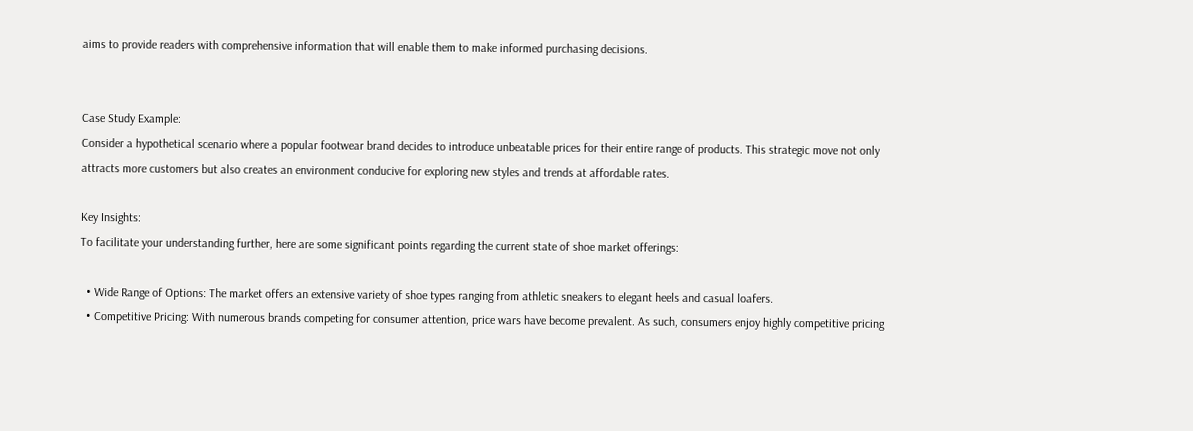aims to provide readers with comprehensive information that will enable them to make informed purchasing decisions.


Case Study Example:
Consider a hypothetical scenario where a popular footwear brand decides to introduce unbeatable prices for their entire range of products. This strategic move not only attracts more customers but also creates an environment conducive for exploring new styles and trends at affordable rates.

Key Insights:
To facilitate your understanding further, here are some significant points regarding the current state of shoe market offerings:

  • Wide Range of Options: The market offers an extensive variety of shoe types ranging from athletic sneakers to elegant heels and casual loafers.
  • Competitive Pricing: With numerous brands competing for consumer attention, price wars have become prevalent. As such, consumers enjoy highly competitive pricing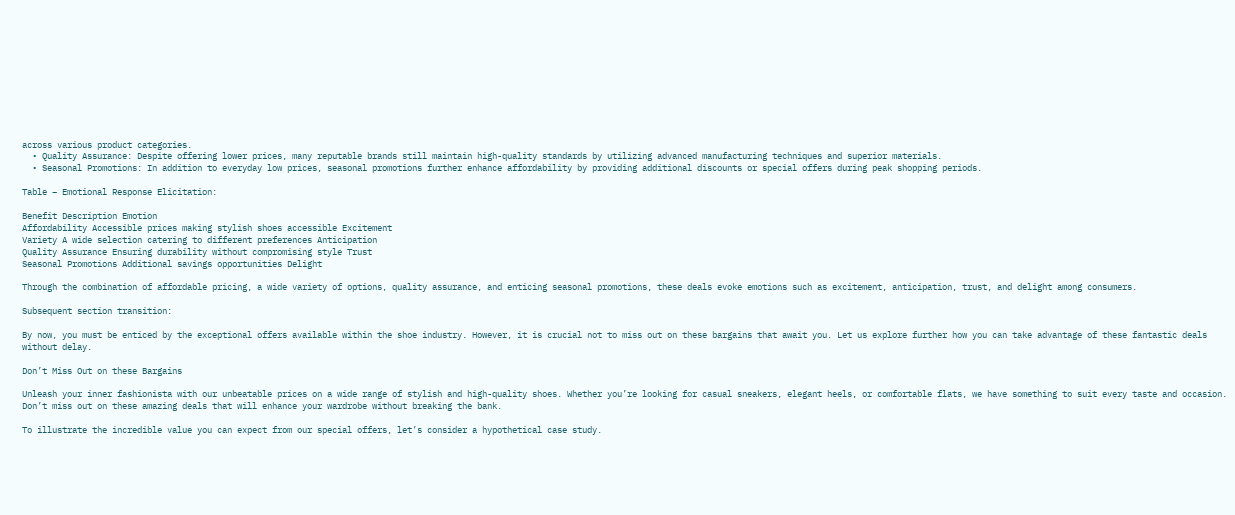across various product categories.
  • Quality Assurance: Despite offering lower prices, many reputable brands still maintain high-quality standards by utilizing advanced manufacturing techniques and superior materials.
  • Seasonal Promotions: In addition to everyday low prices, seasonal promotions further enhance affordability by providing additional discounts or special offers during peak shopping periods.

Table – Emotional Response Elicitation:

Benefit Description Emotion
Affordability Accessible prices making stylish shoes accessible Excitement
Variety A wide selection catering to different preferences Anticipation
Quality Assurance Ensuring durability without compromising style Trust
Seasonal Promotions Additional savings opportunities Delight

Through the combination of affordable pricing, a wide variety of options, quality assurance, and enticing seasonal promotions, these deals evoke emotions such as excitement, anticipation, trust, and delight among consumers.

Subsequent section transition:

By now, you must be enticed by the exceptional offers available within the shoe industry. However, it is crucial not to miss out on these bargains that await you. Let us explore further how you can take advantage of these fantastic deals without delay.

Don’t Miss Out on these Bargains

Unleash your inner fashionista with our unbeatable prices on a wide range of stylish and high-quality shoes. Whether you’re looking for casual sneakers, elegant heels, or comfortable flats, we have something to suit every taste and occasion. Don’t miss out on these amazing deals that will enhance your wardrobe without breaking the bank.

To illustrate the incredible value you can expect from our special offers, let’s consider a hypothetical case study.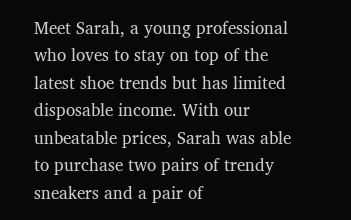Meet Sarah, a young professional who loves to stay on top of the latest shoe trends but has limited disposable income. With our unbeatable prices, Sarah was able to purchase two pairs of trendy sneakers and a pair of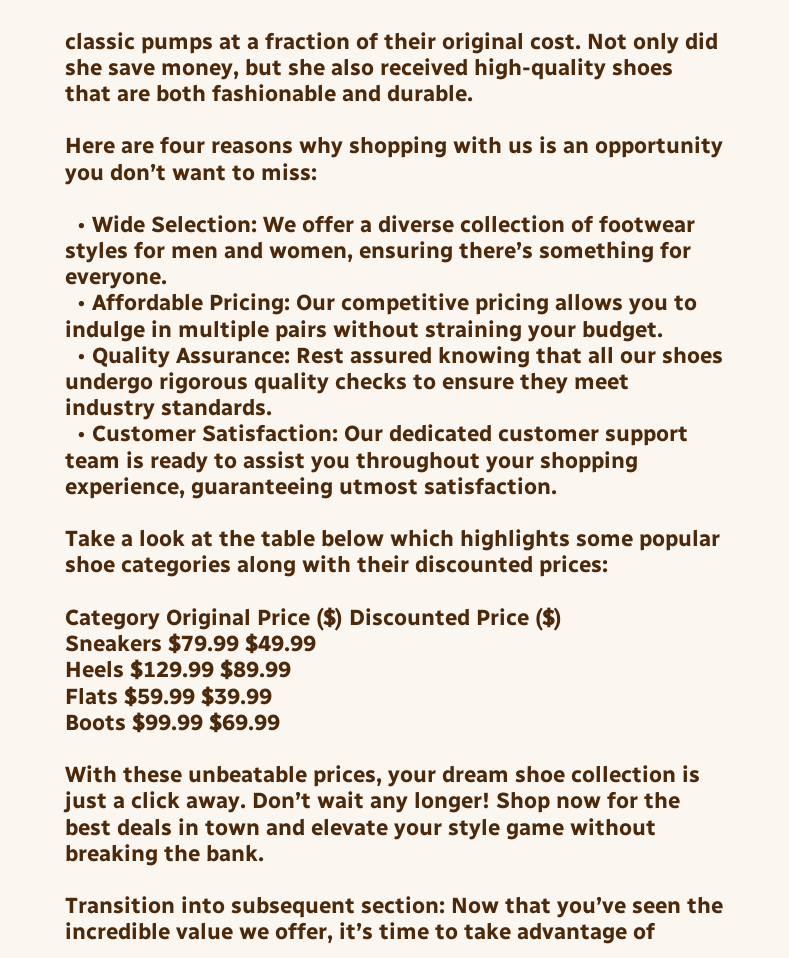classic pumps at a fraction of their original cost. Not only did she save money, but she also received high-quality shoes that are both fashionable and durable.

Here are four reasons why shopping with us is an opportunity you don’t want to miss:

  • Wide Selection: We offer a diverse collection of footwear styles for men and women, ensuring there’s something for everyone.
  • Affordable Pricing: Our competitive pricing allows you to indulge in multiple pairs without straining your budget.
  • Quality Assurance: Rest assured knowing that all our shoes undergo rigorous quality checks to ensure they meet industry standards.
  • Customer Satisfaction: Our dedicated customer support team is ready to assist you throughout your shopping experience, guaranteeing utmost satisfaction.

Take a look at the table below which highlights some popular shoe categories along with their discounted prices:

Category Original Price ($) Discounted Price ($)
Sneakers $79.99 $49.99
Heels $129.99 $89.99
Flats $59.99 $39.99
Boots $99.99 $69.99

With these unbeatable prices, your dream shoe collection is just a click away. Don’t wait any longer! Shop now for the best deals in town and elevate your style game without breaking the bank.

Transition into subsequent section: Now that you’ve seen the incredible value we offer, it’s time to take advantage of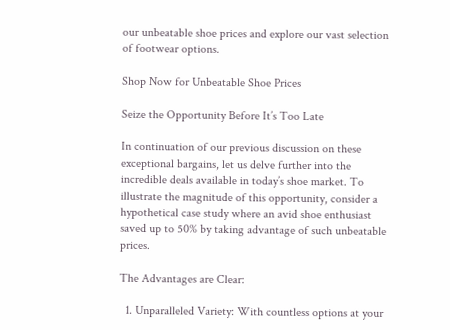our unbeatable shoe prices and explore our vast selection of footwear options.

Shop Now for Unbeatable Shoe Prices

Seize the Opportunity Before It’s Too Late

In continuation of our previous discussion on these exceptional bargains, let us delve further into the incredible deals available in today’s shoe market. To illustrate the magnitude of this opportunity, consider a hypothetical case study where an avid shoe enthusiast saved up to 50% by taking advantage of such unbeatable prices.

The Advantages are Clear:

  1. Unparalleled Variety: With countless options at your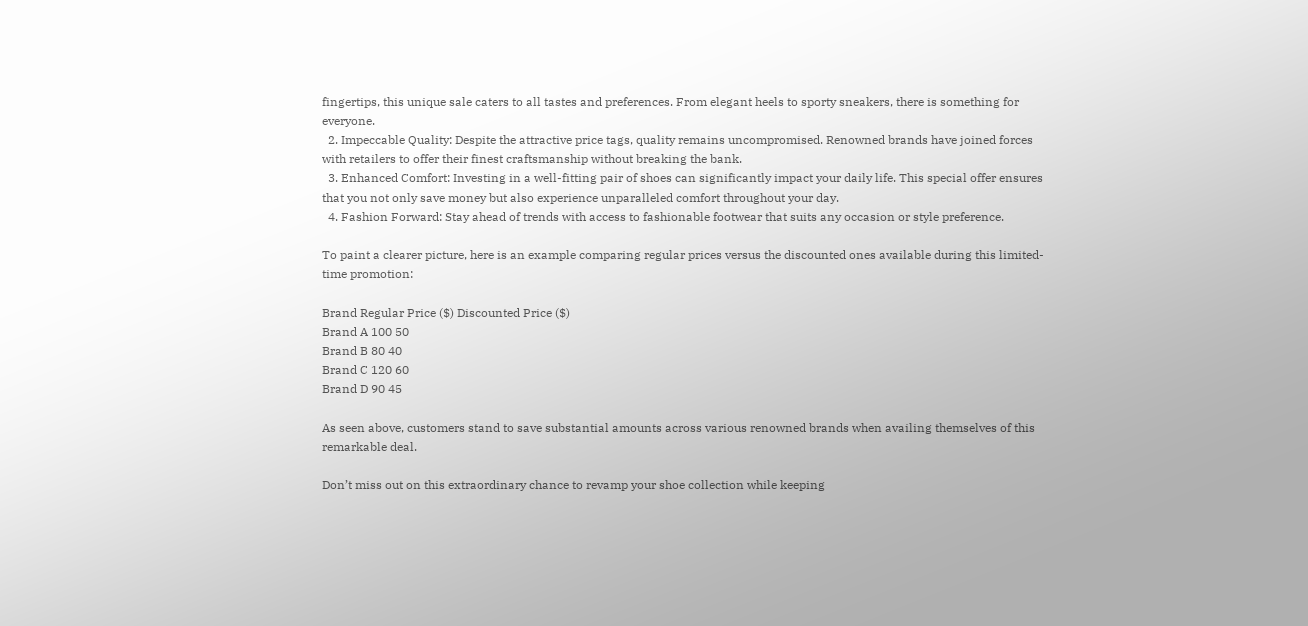fingertips, this unique sale caters to all tastes and preferences. From elegant heels to sporty sneakers, there is something for everyone.
  2. Impeccable Quality: Despite the attractive price tags, quality remains uncompromised. Renowned brands have joined forces with retailers to offer their finest craftsmanship without breaking the bank.
  3. Enhanced Comfort: Investing in a well-fitting pair of shoes can significantly impact your daily life. This special offer ensures that you not only save money but also experience unparalleled comfort throughout your day.
  4. Fashion Forward: Stay ahead of trends with access to fashionable footwear that suits any occasion or style preference.

To paint a clearer picture, here is an example comparing regular prices versus the discounted ones available during this limited-time promotion:

Brand Regular Price ($) Discounted Price ($)
Brand A 100 50
Brand B 80 40
Brand C 120 60
Brand D 90 45

As seen above, customers stand to save substantial amounts across various renowned brands when availing themselves of this remarkable deal.

Don’t miss out on this extraordinary chance to revamp your shoe collection while keeping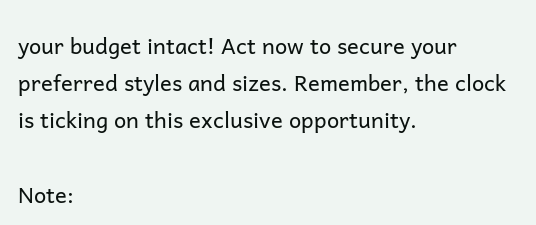your budget intact! Act now to secure your preferred styles and sizes. Remember, the clock is ticking on this exclusive opportunity.

Note: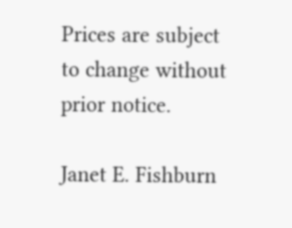Prices are subject to change without prior notice.

Janet E. Fishburn